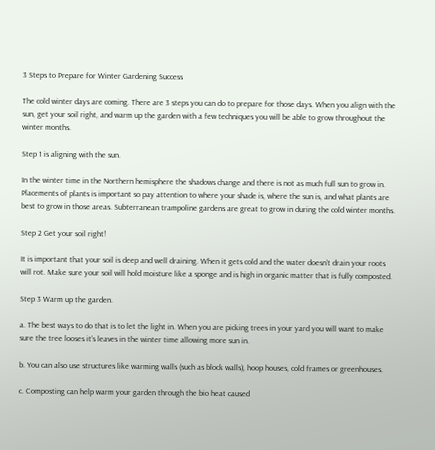3 Steps to Prepare for Winter Gardening Success

The cold winter days are coming. There are 3 steps you can do to prepare for those days. When you align with the sun, get your soil right, and warm up the garden with a few techniques you will be able to grow throughout the winter months.

Step 1 is aligning with the sun.

In the winter time in the Northern hemisphere the shadows change and there is not as much full sun to grow in. Placements of plants is important so pay attention to where your shade is, where the sun is, and what plants are best to grow in those areas. Subterranean trampoline gardens are great to grow in during the cold winter months.

Step 2 Get your soil right!

It is important that your soil is deep and well draining. When it gets cold and the water doesn’t drain your roots will rot. Make sure your soil will hold moisture like a sponge and is high in organic matter that is fully composted.

Step 3 Warm up the garden.

a. The best ways to do that is to let the light in. When you are picking trees in your yard you will want to make sure the tree looses it’s leaves in the winter time allowing more sun in.

b. You can also use structures like warming walls (such as block walls), hoop houses, cold frames or greenhouses.

c. Composting can help warm your garden through the bio heat caused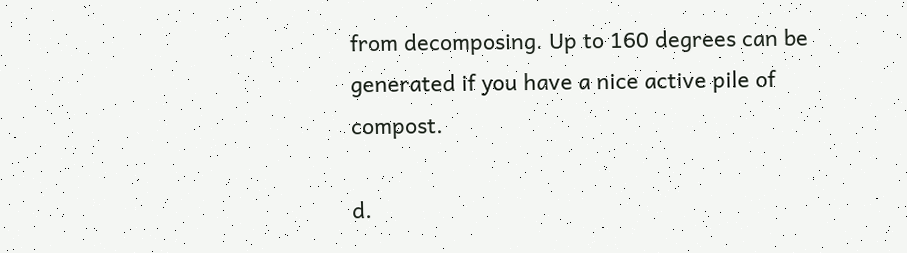from decomposing. Up to 160 degrees can be generated if you have a nice active pile of compost.

d.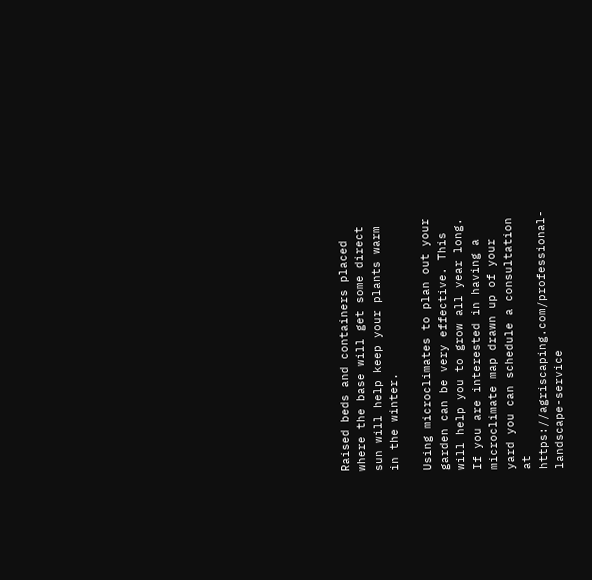Raised beds and containers placed where the base will get some direct sun will help keep your plants warm in the winter.

Using microclimates to plan out your garden can be very effective. This will help you to grow all year long. If you are interested in having a microclimate map drawn up of your yard you can schedule a consultation at https://agriscaping.com/professional-landscape-service